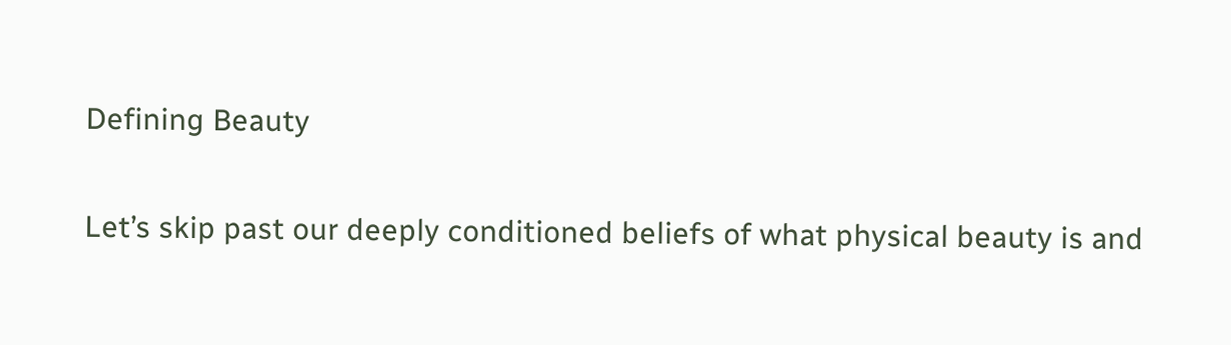Defining Beauty

Let’s skip past our deeply conditioned beliefs of what physical beauty is and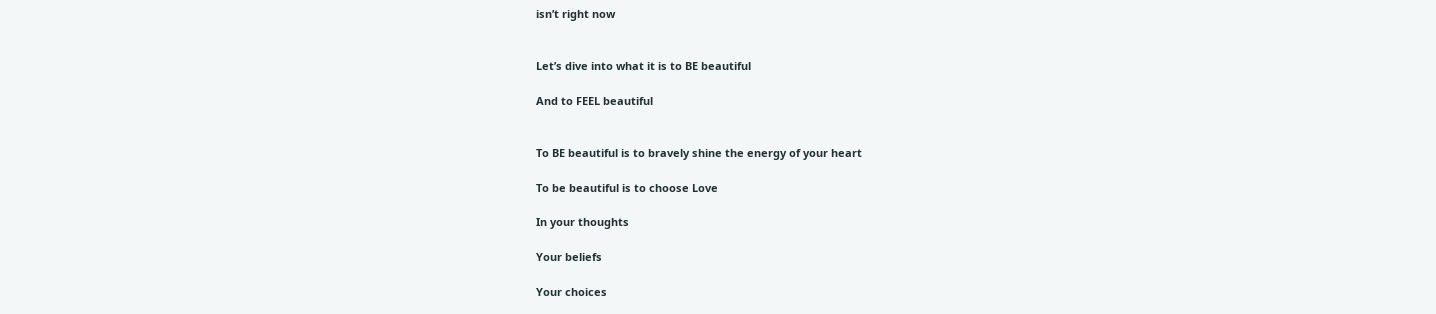isn’t right now


Let’s dive into what it is to BE beautiful

And to FEEL beautiful


To BE beautiful is to bravely shine the energy of your heart

To be beautiful is to choose Love

In your thoughts

Your beliefs

Your choices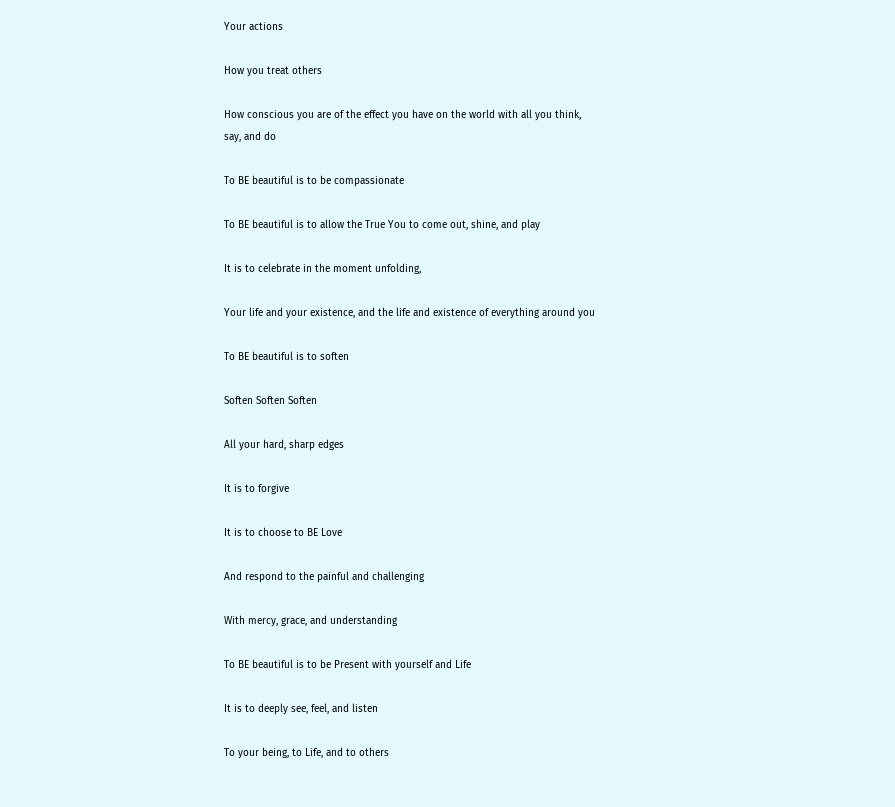Your actions

How you treat others

How conscious you are of the effect you have on the world with all you think, say, and do

To BE beautiful is to be compassionate

To BE beautiful is to allow the True You to come out, shine, and play

It is to celebrate in the moment unfolding,

Your life and your existence, and the life and existence of everything around you

To BE beautiful is to soften

Soften Soften Soften

All your hard, sharp edges

It is to forgive

It is to choose to BE Love

And respond to the painful and challenging

With mercy, grace, and understanding

To BE beautiful is to be Present with yourself and Life

It is to deeply see, feel, and listen

To your being, to Life, and to others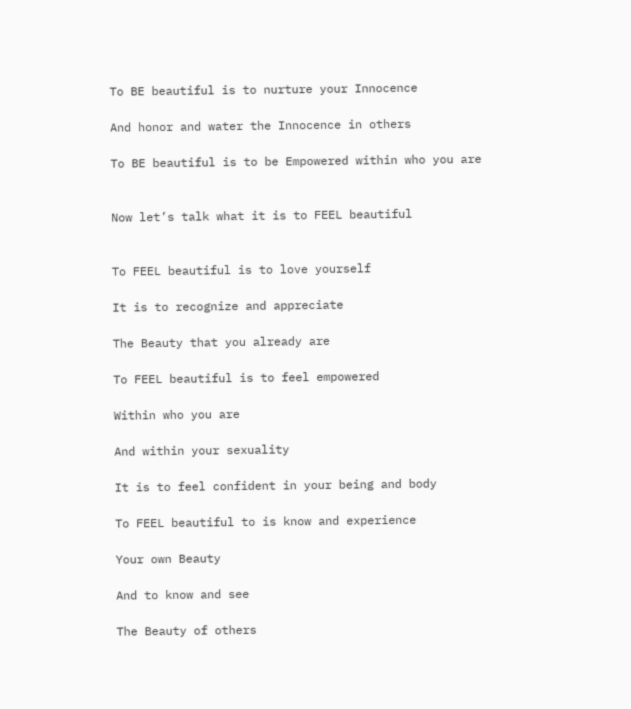To BE beautiful is to nurture your Innocence

And honor and water the Innocence in others

To BE beautiful is to be Empowered within who you are


Now let’s talk what it is to FEEL beautiful


To FEEL beautiful is to love yourself

It is to recognize and appreciate

The Beauty that you already are

To FEEL beautiful is to feel empowered

Within who you are

And within your sexuality

It is to feel confident in your being and body

To FEEL beautiful to is know and experience

Your own Beauty

And to know and see

The Beauty of others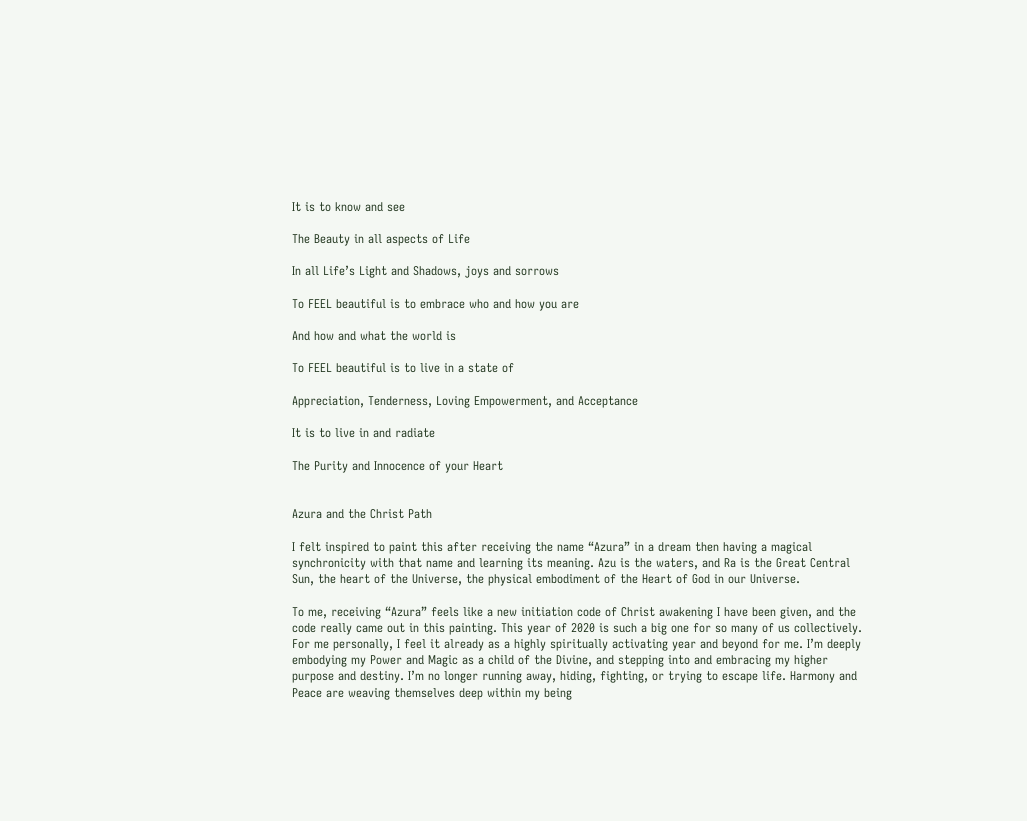It is to know and see

The Beauty in all aspects of Life

In all Life’s Light and Shadows, joys and sorrows

To FEEL beautiful is to embrace who and how you are

And how and what the world is

To FEEL beautiful is to live in a state of

Appreciation, Tenderness, Loving Empowerment, and Acceptance

It is to live in and radiate

The Purity and Innocence of your Heart


Azura and the Christ Path

I felt inspired to paint this after receiving the name “Azura” in a dream then having a magical synchronicity with that name and learning its meaning. Azu is the waters, and Ra is the Great Central Sun, the heart of the Universe, the physical embodiment of the Heart of God in our Universe.

To me, receiving “Azura” feels like a new initiation code of Christ awakening I have been given, and the code really came out in this painting. This year of 2020 is such a big one for so many of us collectively. For me personally, I feel it already as a highly spiritually activating year and beyond for me. I’m deeply embodying my Power and Magic as a child of the Divine, and stepping into and embracing my higher purpose and destiny. I’m no longer running away, hiding, fighting, or trying to escape life. Harmony and Peace are weaving themselves deep within my being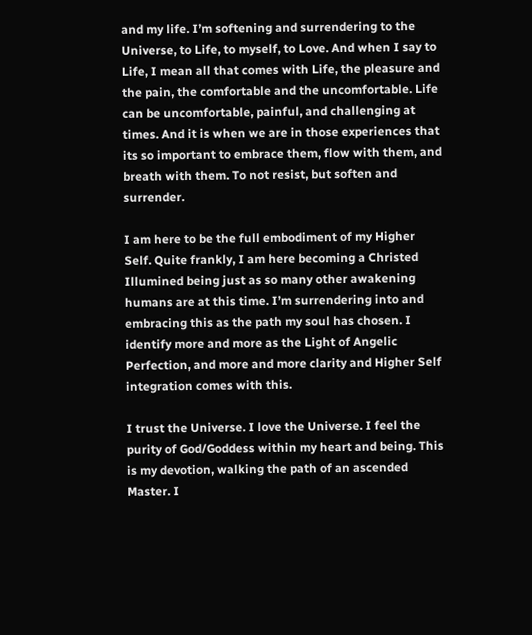and my life. I’m softening and surrendering to the Universe, to Life, to myself, to Love. And when I say to Life, I mean all that comes with Life, the pleasure and the pain, the comfortable and the uncomfortable. Life can be uncomfortable, painful, and challenging at times. And it is when we are in those experiences that its so important to embrace them, flow with them, and breath with them. To not resist, but soften and surrender.

I am here to be the full embodiment of my Higher Self. Quite frankly, I am here becoming a Christed Illumined being just as so many other awakening humans are at this time. I’m surrendering into and embracing this as the path my soul has chosen. I identify more and more as the Light of Angelic Perfection, and more and more clarity and Higher Self integration comes with this.

I trust the Universe. I love the Universe. I feel the purity of God/Goddess within my heart and being. This is my devotion, walking the path of an ascended Master. I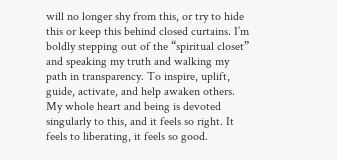will no longer shy from this, or try to hide this or keep this behind closed curtains. I’m boldly stepping out of the “spiritual closet” and speaking my truth and walking my path in transparency. To inspire, uplift, guide, activate, and help awaken others. My whole heart and being is devoted singularly to this, and it feels so right. It feels to liberating, it feels so good.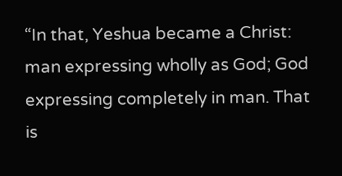“In that, Yeshua became a Christ: man expressing wholly as God; God expressing completely in man. That is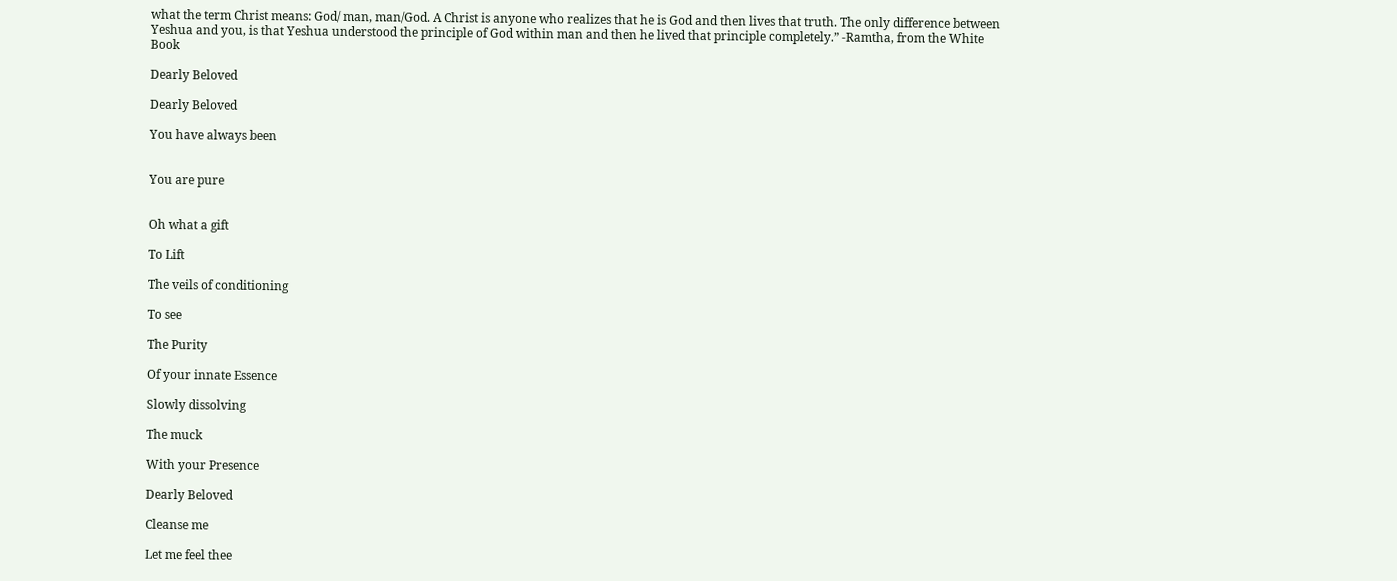what the term Christ means: God/ man, man/God. A Christ is anyone who realizes that he is God and then lives that truth. The only difference between Yeshua and you, is that Yeshua understood the principle of God within man and then he lived that principle completely.” -Ramtha, from the White Book

Dearly Beloved

Dearly Beloved

You have always been


You are pure


Oh what a gift

To Lift

The veils of conditioning

To see

The Purity

Of your innate Essence

Slowly dissolving

The muck

With your Presence

Dearly Beloved

Cleanse me

Let me feel thee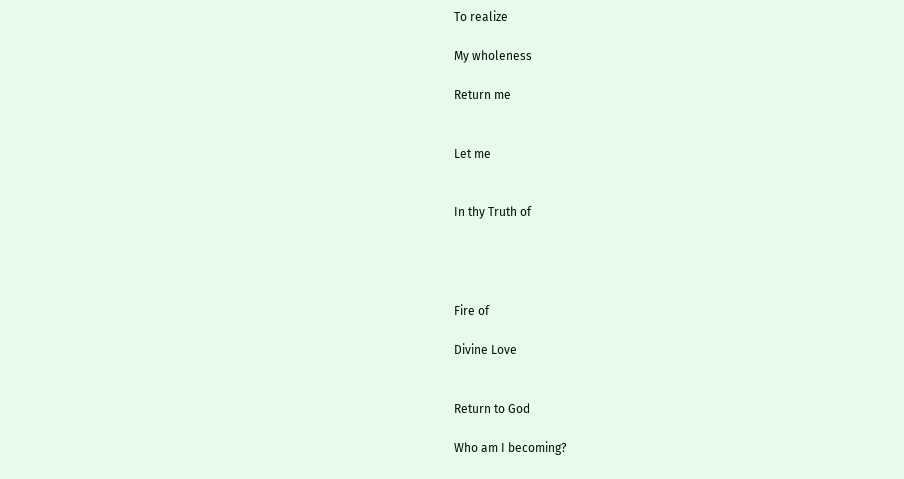To realize

My wholeness

Return me


Let me


In thy Truth of




Fire of

Divine Love


Return to God

Who am I becoming?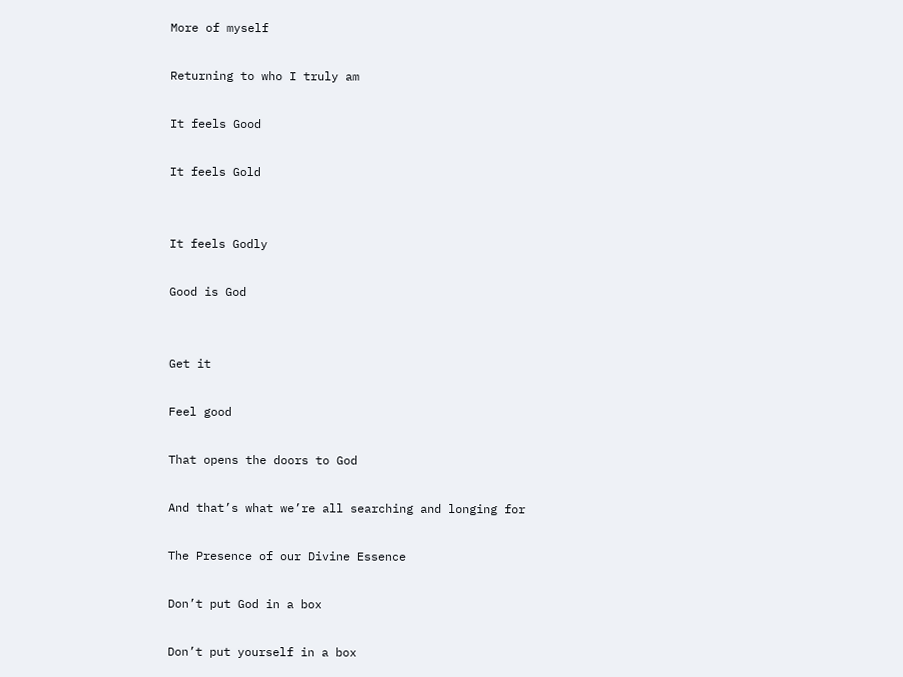More of myself

Returning to who I truly am

It feels Good

It feels Gold


It feels Godly

Good is God


Get it

Feel good

That opens the doors to God

And that’s what we’re all searching and longing for

The Presence of our Divine Essence

Don’t put God in a box

Don’t put yourself in a box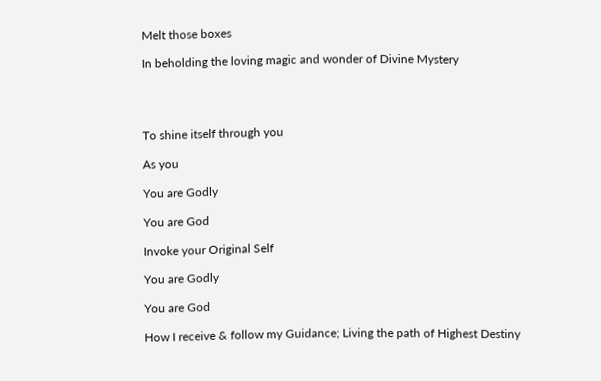Melt those boxes

In beholding the loving magic and wonder of Divine Mystery




To shine itself through you

As you

You are Godly

You are God

Invoke your Original Self

You are Godly

You are God

How I receive & follow my Guidance; Living the path of Highest Destiny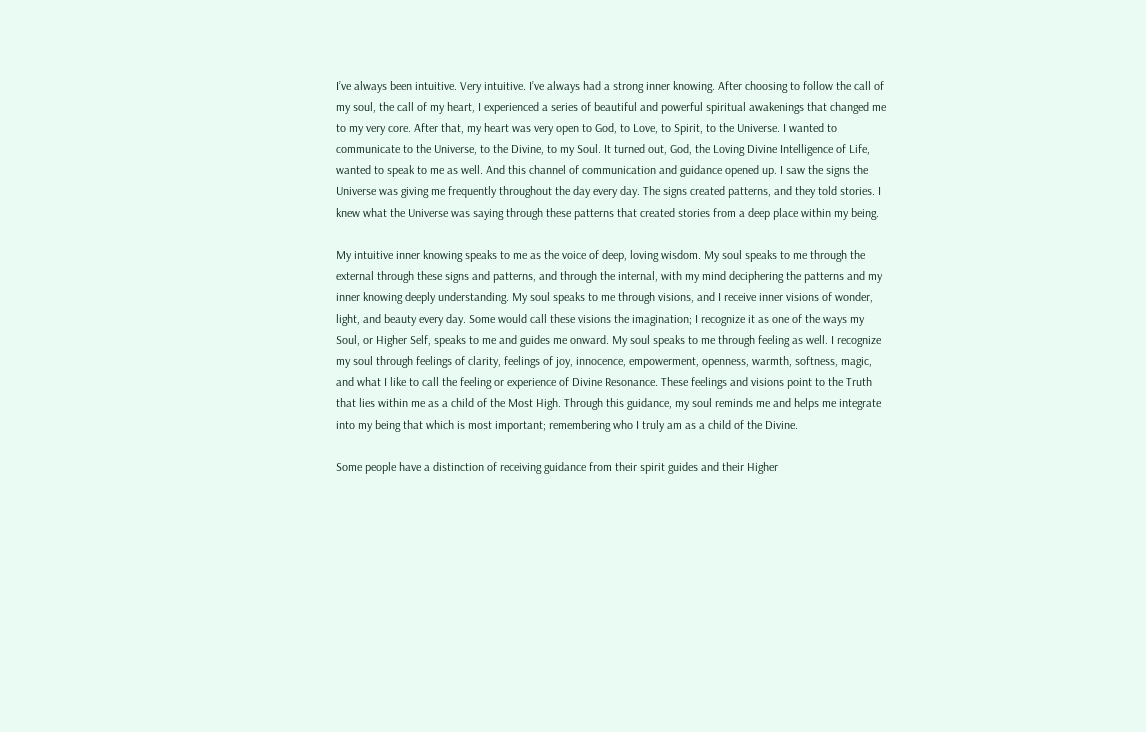I’ve always been intuitive. Very intuitive. I’ve always had a strong inner knowing. After choosing to follow the call of my soul, the call of my heart, I experienced a series of beautiful and powerful spiritual awakenings that changed me to my very core. After that, my heart was very open to God, to Love, to Spirit, to the Universe. I wanted to communicate to the Universe, to the Divine, to my Soul. It turned out, God, the Loving Divine Intelligence of Life, wanted to speak to me as well. And this channel of communication and guidance opened up. I saw the signs the Universe was giving me frequently throughout the day every day. The signs created patterns, and they told stories. I knew what the Universe was saying through these patterns that created stories from a deep place within my being.

My intuitive inner knowing speaks to me as the voice of deep, loving wisdom. My soul speaks to me through the external through these signs and patterns, and through the internal, with my mind deciphering the patterns and my inner knowing deeply understanding. My soul speaks to me through visions, and I receive inner visions of wonder, light, and beauty every day. Some would call these visions the imagination; I recognize it as one of the ways my Soul, or Higher Self, speaks to me and guides me onward. My soul speaks to me through feeling as well. I recognize my soul through feelings of clarity, feelings of joy, innocence, empowerment, openness, warmth, softness, magic, and what I like to call the feeling or experience of Divine Resonance. These feelings and visions point to the Truth that lies within me as a child of the Most High. Through this guidance, my soul reminds me and helps me integrate into my being that which is most important; remembering who I truly am as a child of the Divine.

Some people have a distinction of receiving guidance from their spirit guides and their Higher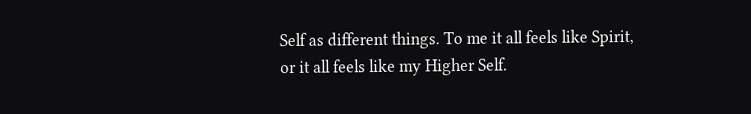Self as different things. To me it all feels like Spirit, or it all feels like my Higher Self.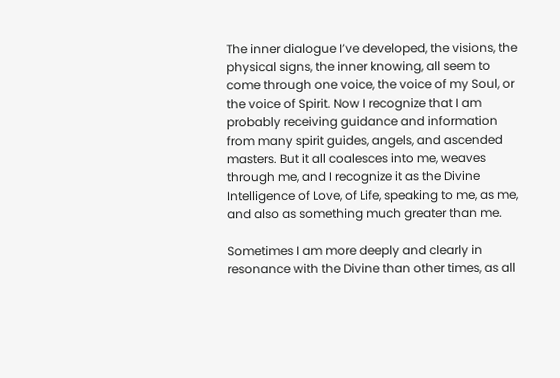The inner dialogue I’ve developed, the visions, the physical signs, the inner knowing, all seem to come through one voice, the voice of my Soul, or the voice of Spirit. Now I recognize that I am probably receiving guidance and information from many spirit guides, angels, and ascended masters. But it all coalesces into me, weaves through me, and I recognize it as the Divine Intelligence of Love, of Life, speaking to me, as me, and also as something much greater than me.

Sometimes I am more deeply and clearly in resonance with the Divine than other times, as all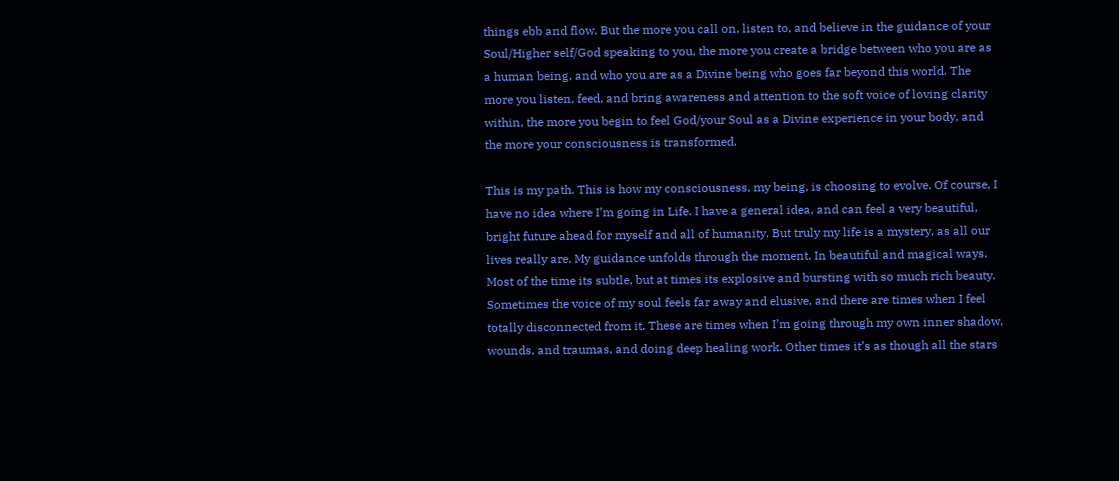things ebb and flow. But the more you call on, listen to, and believe in the guidance of your Soul/Higher self/God speaking to you, the more you create a bridge between who you are as a human being, and who you are as a Divine being who goes far beyond this world. The more you listen, feed, and bring awareness and attention to the soft voice of loving clarity within, the more you begin to feel God/your Soul as a Divine experience in your body, and the more your consciousness is transformed.

This is my path. This is how my consciousness, my being, is choosing to evolve. Of course, I have no idea where I’m going in Life. I have a general idea, and can feel a very beautiful, bright future ahead for myself and all of humanity. But truly my life is a mystery, as all our lives really are. My guidance unfolds through the moment. In beautiful and magical ways. Most of the time its subtle, but at times its explosive and bursting with so much rich beauty. Sometimes the voice of my soul feels far away and elusive, and there are times when I feel totally disconnected from it. These are times when I’m going through my own inner shadow, wounds, and traumas, and doing deep healing work. Other times it’s as though all the stars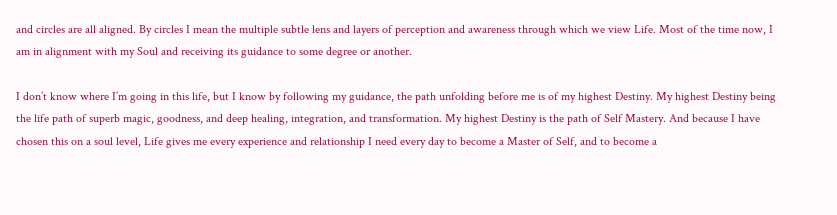and circles are all aligned. By circles I mean the multiple subtle lens and layers of perception and awareness through which we view Life. Most of the time now, I am in alignment with my Soul and receiving its guidance to some degree or another.

I don’t know where I’m going in this life, but I know by following my guidance, the path unfolding before me is of my highest Destiny. My highest Destiny being the life path of superb magic, goodness, and deep healing, integration, and transformation. My highest Destiny is the path of Self Mastery. And because I have chosen this on a soul level, Life gives me every experience and relationship I need every day to become a Master of Self, and to become a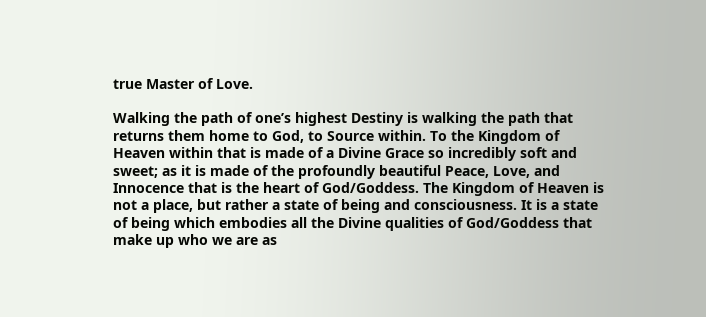true Master of Love.

Walking the path of one’s highest Destiny is walking the path that returns them home to God, to Source within. To the Kingdom of Heaven within that is made of a Divine Grace so incredibly soft and sweet; as it is made of the profoundly beautiful Peace, Love, and Innocence that is the heart of God/Goddess. The Kingdom of Heaven is not a place, but rather a state of being and consciousness. It is a state of being which embodies all the Divine qualities of God/Goddess that make up who we are as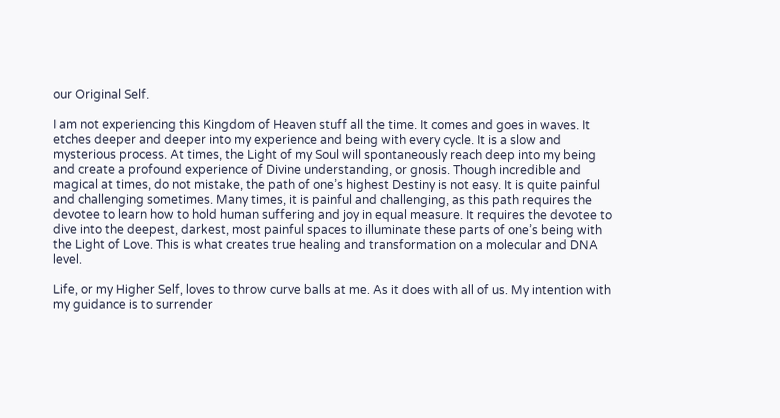our Original Self.

I am not experiencing this Kingdom of Heaven stuff all the time. It comes and goes in waves. It etches deeper and deeper into my experience and being with every cycle. It is a slow and mysterious process. At times, the Light of my Soul will spontaneously reach deep into my being and create a profound experience of Divine understanding, or gnosis. Though incredible and magical at times, do not mistake, the path of one’s highest Destiny is not easy. It is quite painful and challenging sometimes. Many times, it is painful and challenging, as this path requires the devotee to learn how to hold human suffering and joy in equal measure. It requires the devotee to dive into the deepest, darkest, most painful spaces to illuminate these parts of one’s being with the Light of Love. This is what creates true healing and transformation on a molecular and DNA level.

Life, or my Higher Self, loves to throw curve balls at me. As it does with all of us. My intention with my guidance is to surrender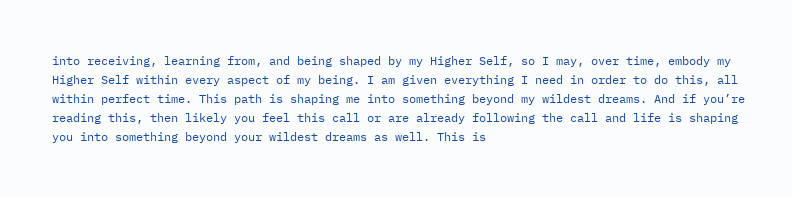into receiving, learning from, and being shaped by my Higher Self, so I may, over time, embody my Higher Self within every aspect of my being. I am given everything I need in order to do this, all within perfect time. This path is shaping me into something beyond my wildest dreams. And if you’re reading this, then likely you feel this call or are already following the call and life is shaping you into something beyond your wildest dreams as well. This is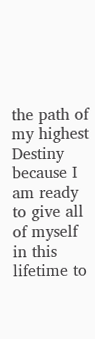the path of my highest Destiny because I am ready to give all of myself in this lifetime to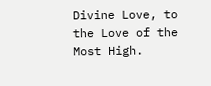Divine Love, to the Love of the Most High.